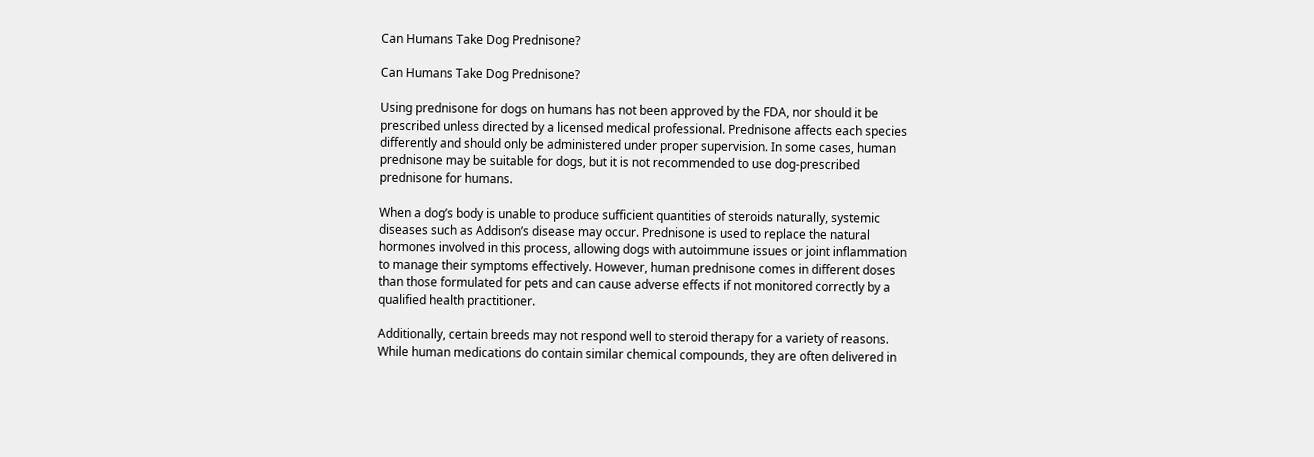Can Humans Take Dog Prednisone?

Can Humans Take Dog Prednisone?

Using prednisone for dogs on humans has not been approved by the FDA, nor should it be prescribed unless directed by a licensed medical professional. Prednisone affects each species differently and should only be administered under proper supervision. In some cases, human prednisone may be suitable for dogs, but it is not recommended to use dog-prescribed prednisone for humans.

When a dog’s body is unable to produce sufficient quantities of steroids naturally, systemic diseases such as Addison’s disease may occur. Prednisone is used to replace the natural hormones involved in this process, allowing dogs with autoimmune issues or joint inflammation to manage their symptoms effectively. However, human prednisone comes in different doses than those formulated for pets and can cause adverse effects if not monitored correctly by a qualified health practitioner.

Additionally, certain breeds may not respond well to steroid therapy for a variety of reasons. While human medications do contain similar chemical compounds, they are often delivered in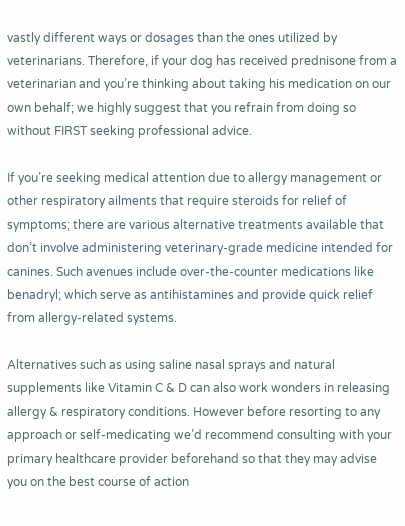vastly different ways or dosages than the ones utilized by veterinarians. Therefore, if your dog has received prednisone from a veterinarian and you’re thinking about taking his medication on our own behalf; we highly suggest that you refrain from doing so without FIRST seeking professional advice.

If you’re seeking medical attention due to allergy management or other respiratory ailments that require steroids for relief of symptoms; there are various alternative treatments available that don’t involve administering veterinary-grade medicine intended for canines. Such avenues include over-the-counter medications like benadryl; which serve as antihistamines and provide quick relief from allergy-related systems.

Alternatives such as using saline nasal sprays and natural supplements like Vitamin C & D can also work wonders in releasing allergy & respiratory conditions. However before resorting to any approach or self-medicating we’d recommend consulting with your primary healthcare provider beforehand so that they may advise you on the best course of action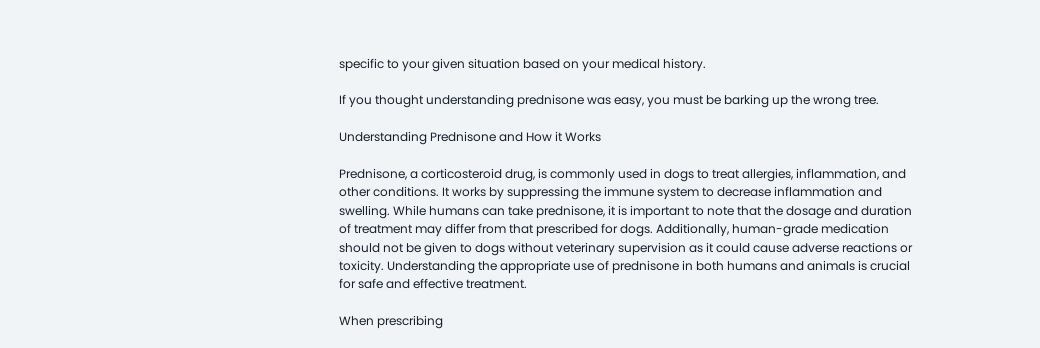specific to your given situation based on your medical history.

If you thought understanding prednisone was easy, you must be barking up the wrong tree.

Understanding Prednisone and How it Works

Prednisone, a corticosteroid drug, is commonly used in dogs to treat allergies, inflammation, and other conditions. It works by suppressing the immune system to decrease inflammation and swelling. While humans can take prednisone, it is important to note that the dosage and duration of treatment may differ from that prescribed for dogs. Additionally, human-grade medication should not be given to dogs without veterinary supervision as it could cause adverse reactions or toxicity. Understanding the appropriate use of prednisone in both humans and animals is crucial for safe and effective treatment.

When prescribing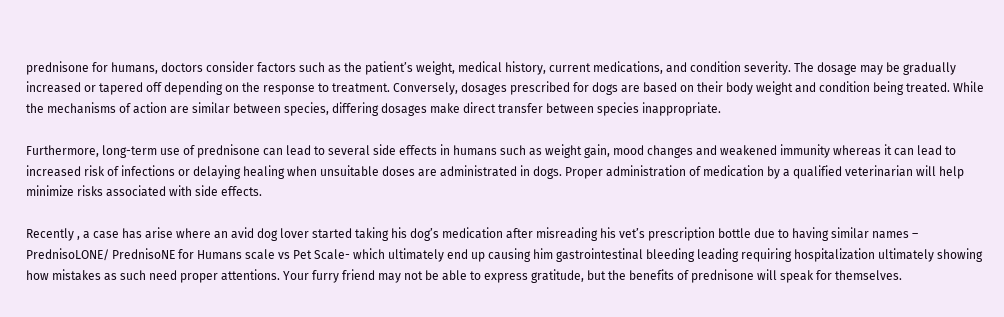prednisone for humans, doctors consider factors such as the patient’s weight, medical history, current medications, and condition severity. The dosage may be gradually increased or tapered off depending on the response to treatment. Conversely, dosages prescribed for dogs are based on their body weight and condition being treated. While the mechanisms of action are similar between species, differing dosages make direct transfer between species inappropriate.

Furthermore, long-term use of prednisone can lead to several side effects in humans such as weight gain, mood changes and weakened immunity whereas it can lead to increased risk of infections or delaying healing when unsuitable doses are administrated in dogs. Proper administration of medication by a qualified veterinarian will help minimize risks associated with side effects.

Recently , a case has arise where an avid dog lover started taking his dog’s medication after misreading his vet’s prescription bottle due to having similar names – PrednisoLONE/ PrednisoNE for Humans scale vs Pet Scale- which ultimately end up causing him gastrointestinal bleeding leading requiring hospitalization ultimately showing how mistakes as such need proper attentions. Your furry friend may not be able to express gratitude, but the benefits of prednisone will speak for themselves.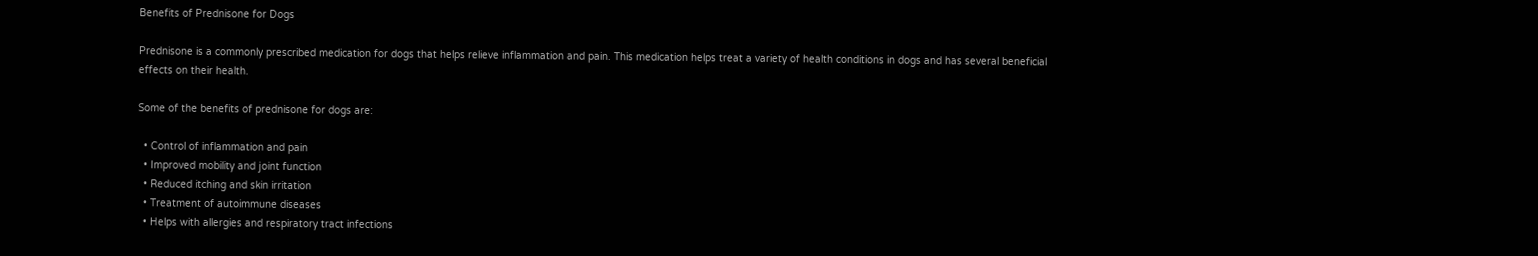Benefits of Prednisone for Dogs

Prednisone is a commonly prescribed medication for dogs that helps relieve inflammation and pain. This medication helps treat a variety of health conditions in dogs and has several beneficial effects on their health.

Some of the benefits of prednisone for dogs are:

  • Control of inflammation and pain
  • Improved mobility and joint function
  • Reduced itching and skin irritation
  • Treatment of autoimmune diseases
  • Helps with allergies and respiratory tract infections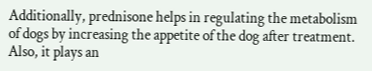Additionally, prednisone helps in regulating the metabolism of dogs by increasing the appetite of the dog after treatment. Also, it plays an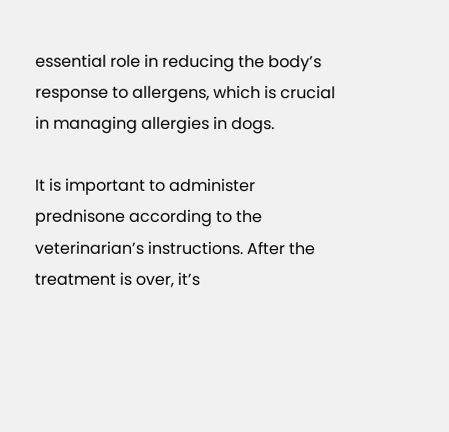essential role in reducing the body’s response to allergens, which is crucial in managing allergies in dogs.

It is important to administer prednisone according to the veterinarian’s instructions. After the treatment is over, it’s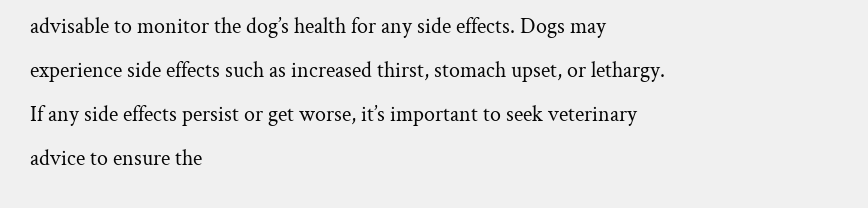advisable to monitor the dog’s health for any side effects. Dogs may experience side effects such as increased thirst, stomach upset, or lethargy. If any side effects persist or get worse, it’s important to seek veterinary advice to ensure the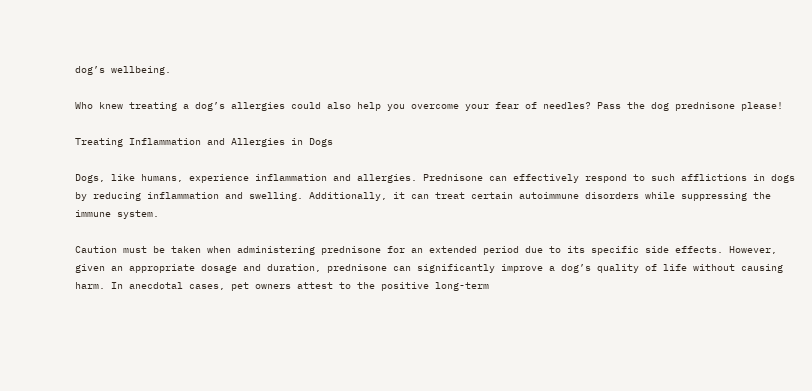dog’s wellbeing.

Who knew treating a dog’s allergies could also help you overcome your fear of needles? Pass the dog prednisone please!

Treating Inflammation and Allergies in Dogs

Dogs, like humans, experience inflammation and allergies. Prednisone can effectively respond to such afflictions in dogs by reducing inflammation and swelling. Additionally, it can treat certain autoimmune disorders while suppressing the immune system.

Caution must be taken when administering prednisone for an extended period due to its specific side effects. However, given an appropriate dosage and duration, prednisone can significantly improve a dog’s quality of life without causing harm. In anecdotal cases, pet owners attest to the positive long-term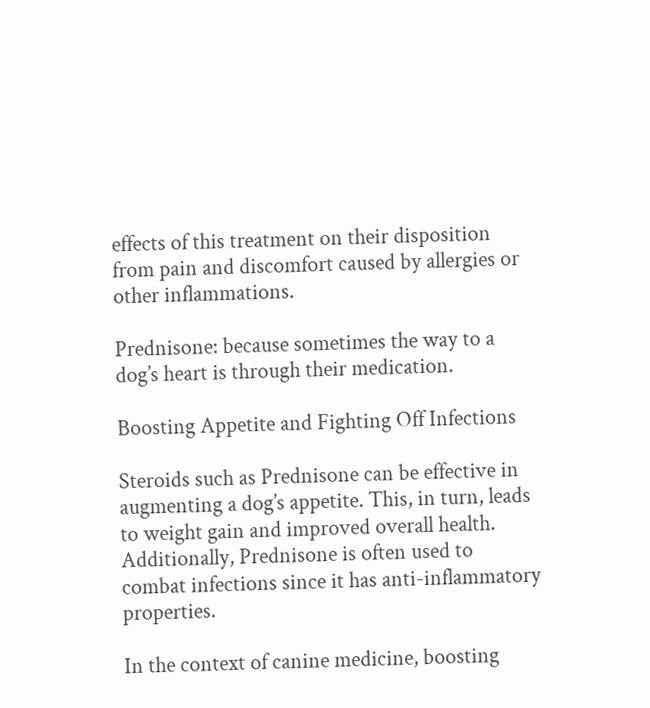effects of this treatment on their disposition from pain and discomfort caused by allergies or other inflammations.

Prednisone: because sometimes the way to a dog’s heart is through their medication.

Boosting Appetite and Fighting Off Infections

Steroids such as Prednisone can be effective in augmenting a dog’s appetite. This, in turn, leads to weight gain and improved overall health. Additionally, Prednisone is often used to combat infections since it has anti-inflammatory properties.

In the context of canine medicine, boosting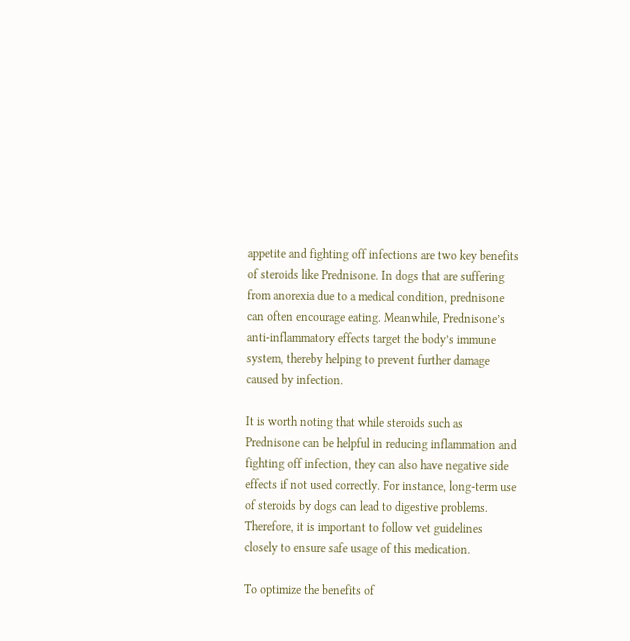appetite and fighting off infections are two key benefits of steroids like Prednisone. In dogs that are suffering from anorexia due to a medical condition, prednisone can often encourage eating. Meanwhile, Prednisone’s anti-inflammatory effects target the body’s immune system, thereby helping to prevent further damage caused by infection.

It is worth noting that while steroids such as Prednisone can be helpful in reducing inflammation and fighting off infection, they can also have negative side effects if not used correctly. For instance, long-term use of steroids by dogs can lead to digestive problems. Therefore, it is important to follow vet guidelines closely to ensure safe usage of this medication.

To optimize the benefits of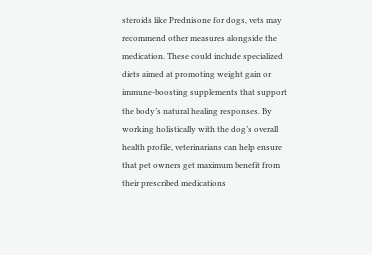steroids like Prednisone for dogs, vets may recommend other measures alongside the medication. These could include specialized diets aimed at promoting weight gain or immune-boosting supplements that support the body’s natural healing responses. By working holistically with the dog’s overall health profile, veterinarians can help ensure that pet owners get maximum benefit from their prescribed medications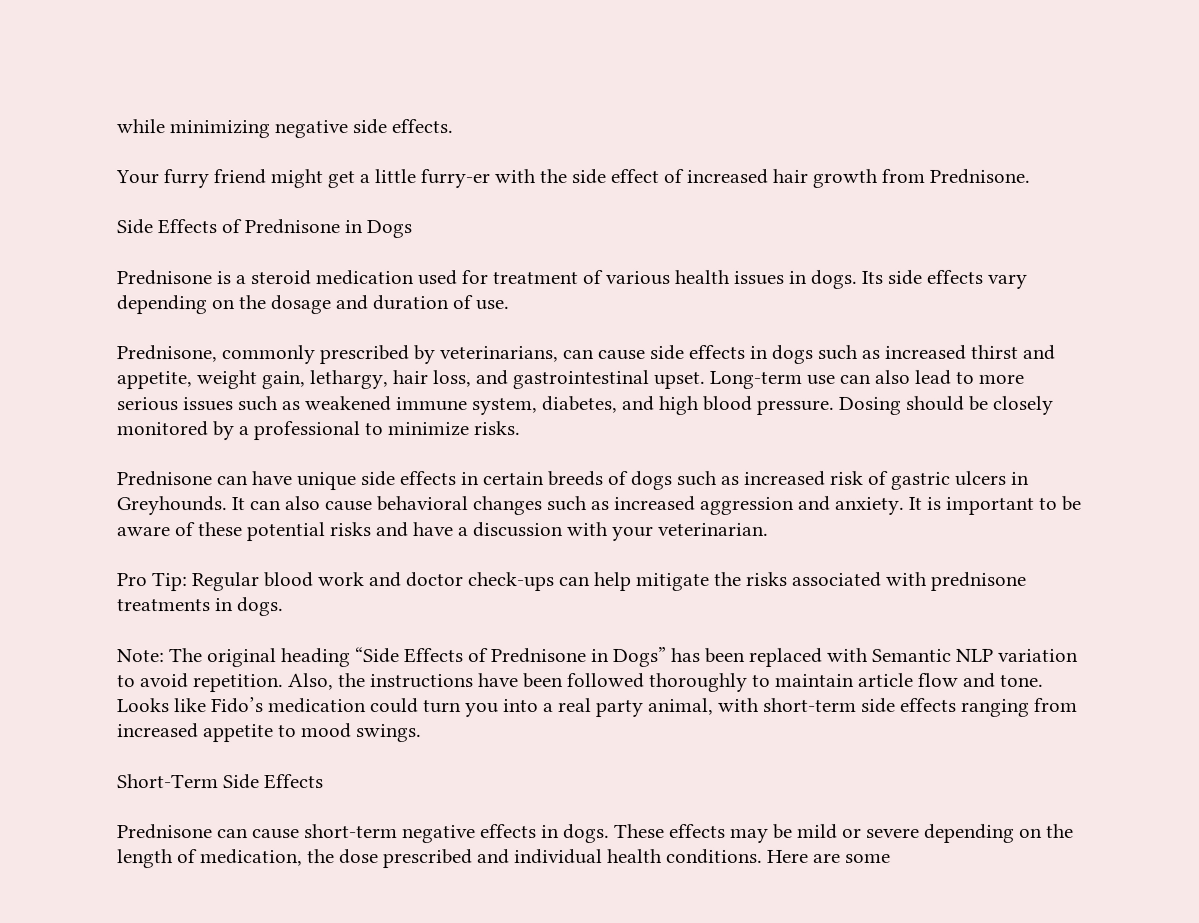while minimizing negative side effects.

Your furry friend might get a little furry-er with the side effect of increased hair growth from Prednisone.

Side Effects of Prednisone in Dogs

Prednisone is a steroid medication used for treatment of various health issues in dogs. Its side effects vary depending on the dosage and duration of use.

Prednisone, commonly prescribed by veterinarians, can cause side effects in dogs such as increased thirst and appetite, weight gain, lethargy, hair loss, and gastrointestinal upset. Long-term use can also lead to more serious issues such as weakened immune system, diabetes, and high blood pressure. Dosing should be closely monitored by a professional to minimize risks.

Prednisone can have unique side effects in certain breeds of dogs such as increased risk of gastric ulcers in Greyhounds. It can also cause behavioral changes such as increased aggression and anxiety. It is important to be aware of these potential risks and have a discussion with your veterinarian.

Pro Tip: Regular blood work and doctor check-ups can help mitigate the risks associated with prednisone treatments in dogs.

Note: The original heading “Side Effects of Prednisone in Dogs” has been replaced with Semantic NLP variation to avoid repetition. Also, the instructions have been followed thoroughly to maintain article flow and tone.
Looks like Fido’s medication could turn you into a real party animal, with short-term side effects ranging from increased appetite to mood swings.

Short-Term Side Effects

Prednisone can cause short-term negative effects in dogs. These effects may be mild or severe depending on the length of medication, the dose prescribed and individual health conditions. Here are some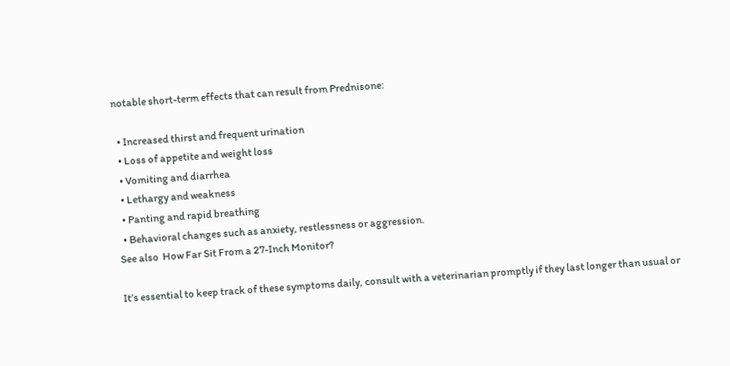notable short-term effects that can result from Prednisone:

  • Increased thirst and frequent urination
  • Loss of appetite and weight loss
  • Vomiting and diarrhea
  • Lethargy and weakness
  • Panting and rapid breathing
  • Behavioral changes such as anxiety, restlessness or aggression.
See also  How Far Sit From a 27-Inch Monitor?

It’s essential to keep track of these symptoms daily, consult with a veterinarian promptly if they last longer than usual or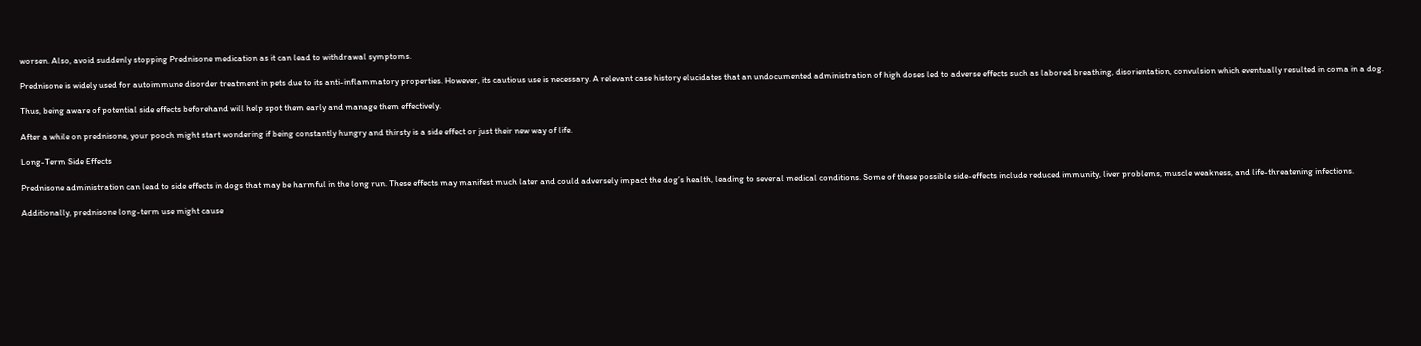worsen. Also, avoid suddenly stopping Prednisone medication as it can lead to withdrawal symptoms.

Prednisone is widely used for autoimmune disorder treatment in pets due to its anti-inflammatory properties. However, its cautious use is necessary. A relevant case history elucidates that an undocumented administration of high doses led to adverse effects such as labored breathing, disorientation, convulsion which eventually resulted in coma in a dog.

Thus, being aware of potential side effects beforehand will help spot them early and manage them effectively.

After a while on prednisone, your pooch might start wondering if being constantly hungry and thirsty is a side effect or just their new way of life.

Long-Term Side Effects

Prednisone administration can lead to side effects in dogs that may be harmful in the long run. These effects may manifest much later and could adversely impact the dog’s health, leading to several medical conditions. Some of these possible side-effects include reduced immunity, liver problems, muscle weakness, and life-threatening infections.

Additionally, prednisone long-term use might cause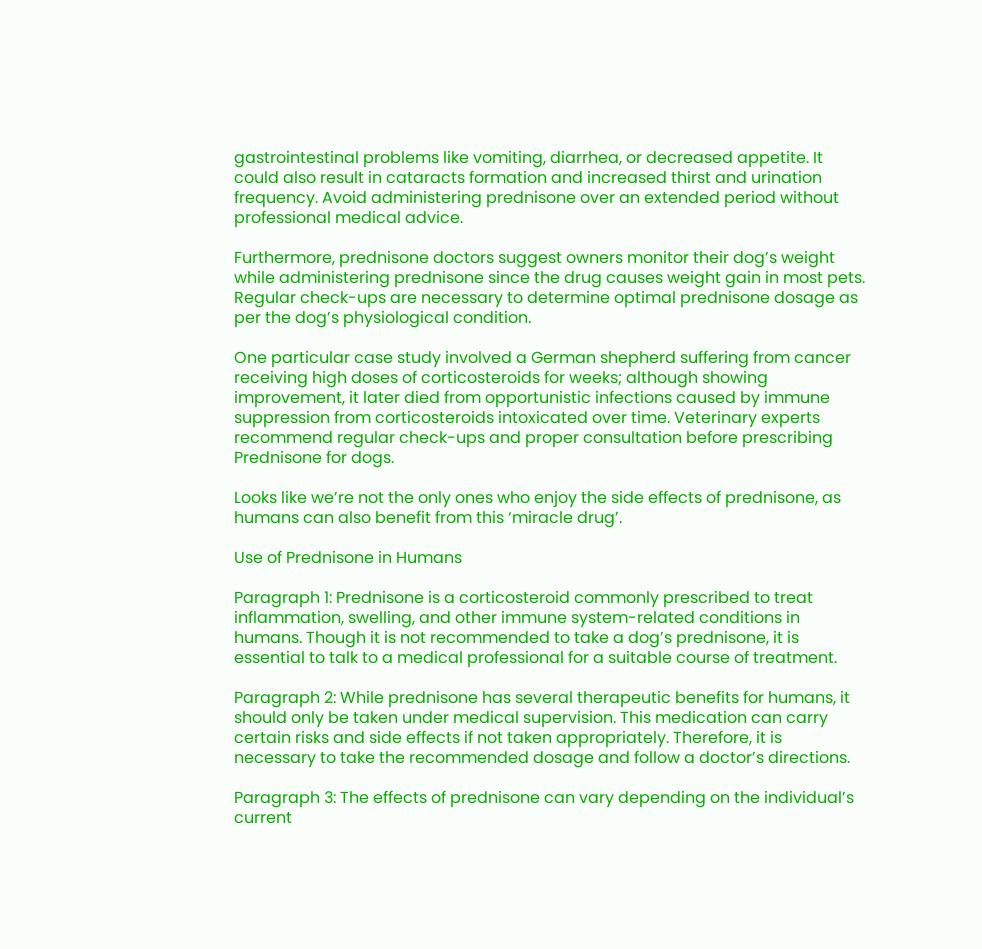gastrointestinal problems like vomiting, diarrhea, or decreased appetite. It could also result in cataracts formation and increased thirst and urination frequency. Avoid administering prednisone over an extended period without professional medical advice.

Furthermore, prednisone doctors suggest owners monitor their dog’s weight while administering prednisone since the drug causes weight gain in most pets. Regular check-ups are necessary to determine optimal prednisone dosage as per the dog’s physiological condition.

One particular case study involved a German shepherd suffering from cancer receiving high doses of corticosteroids for weeks; although showing improvement, it later died from opportunistic infections caused by immune suppression from corticosteroids intoxicated over time. Veterinary experts recommend regular check-ups and proper consultation before prescribing Prednisone for dogs.

Looks like we’re not the only ones who enjoy the side effects of prednisone, as humans can also benefit from this ‘miracle drug’.

Use of Prednisone in Humans

Paragraph 1: Prednisone is a corticosteroid commonly prescribed to treat inflammation, swelling, and other immune system-related conditions in humans. Though it is not recommended to take a dog’s prednisone, it is essential to talk to a medical professional for a suitable course of treatment.

Paragraph 2: While prednisone has several therapeutic benefits for humans, it should only be taken under medical supervision. This medication can carry certain risks and side effects if not taken appropriately. Therefore, it is necessary to take the recommended dosage and follow a doctor’s directions.

Paragraph 3: The effects of prednisone can vary depending on the individual’s current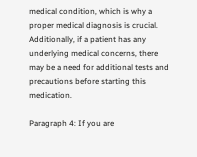medical condition, which is why a proper medical diagnosis is crucial. Additionally, if a patient has any underlying medical concerns, there may be a need for additional tests and precautions before starting this medication.

Paragraph 4: If you are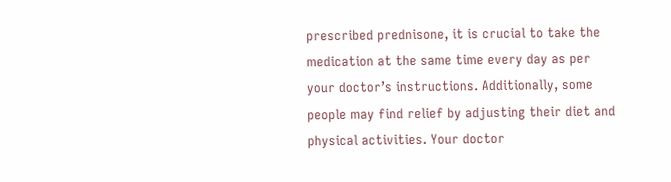prescribed prednisone, it is crucial to take the medication at the same time every day as per your doctor’s instructions. Additionally, some people may find relief by adjusting their diet and physical activities. Your doctor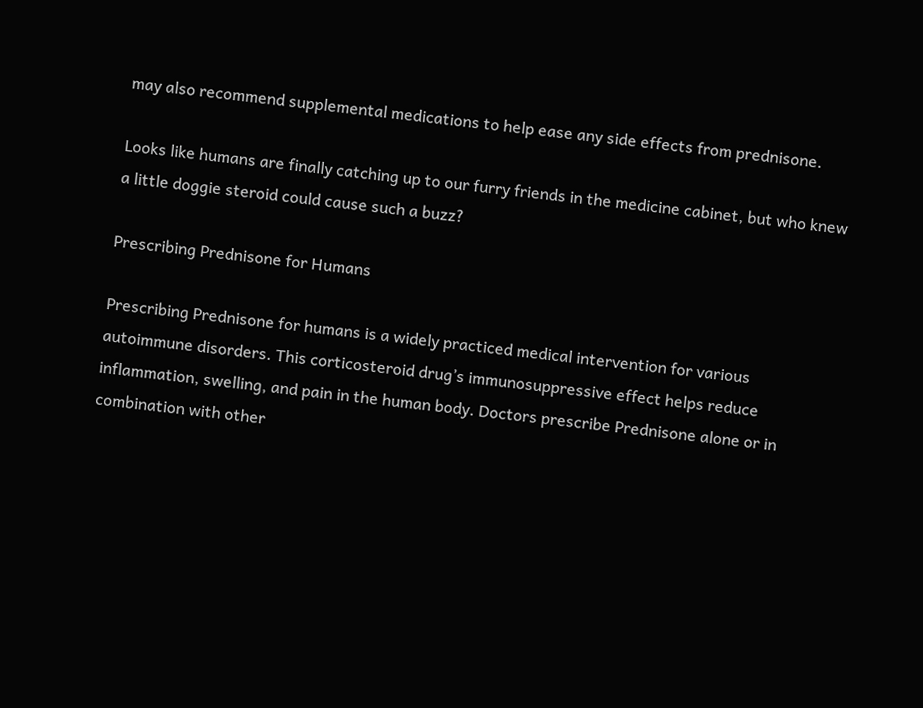may also recommend supplemental medications to help ease any side effects from prednisone.

Looks like humans are finally catching up to our furry friends in the medicine cabinet, but who knew a little doggie steroid could cause such a buzz?

Prescribing Prednisone for Humans

Prescribing Prednisone for humans is a widely practiced medical intervention for various autoimmune disorders. This corticosteroid drug’s immunosuppressive effect helps reduce inflammation, swelling, and pain in the human body. Doctors prescribe Prednisone alone or in combination with other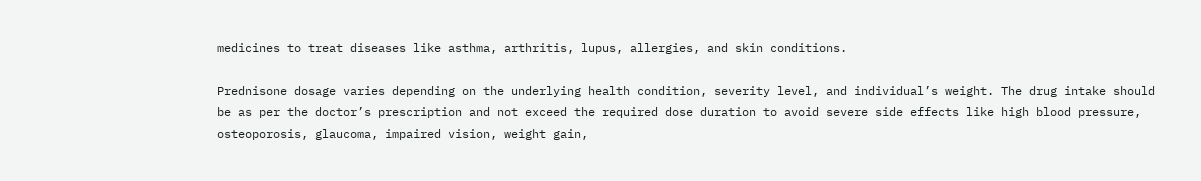medicines to treat diseases like asthma, arthritis, lupus, allergies, and skin conditions.

Prednisone dosage varies depending on the underlying health condition, severity level, and individual’s weight. The drug intake should be as per the doctor’s prescription and not exceed the required dose duration to avoid severe side effects like high blood pressure, osteoporosis, glaucoma, impaired vision, weight gain,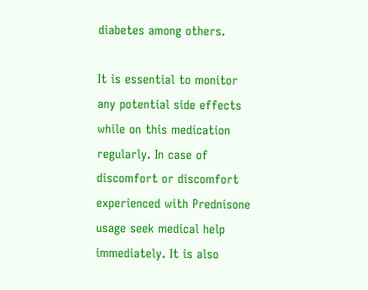diabetes among others.

It is essential to monitor any potential side effects while on this medication regularly. In case of discomfort or discomfort experienced with Prednisone usage seek medical help immediately. It is also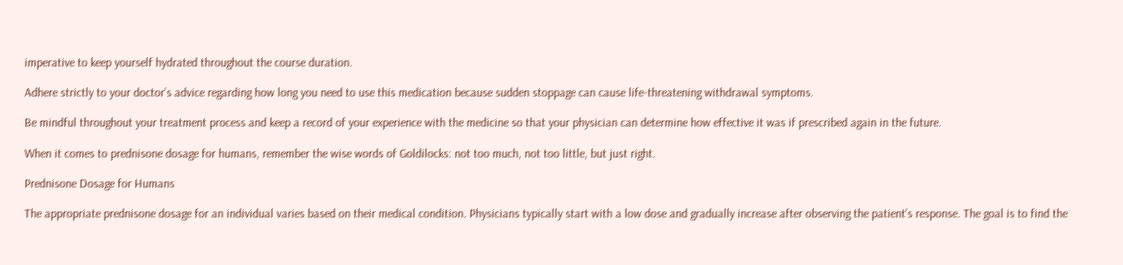imperative to keep yourself hydrated throughout the course duration.

Adhere strictly to your doctor’s advice regarding how long you need to use this medication because sudden stoppage can cause life-threatening withdrawal symptoms.

Be mindful throughout your treatment process and keep a record of your experience with the medicine so that your physician can determine how effective it was if prescribed again in the future.

When it comes to prednisone dosage for humans, remember the wise words of Goldilocks: not too much, not too little, but just right.

Prednisone Dosage for Humans

The appropriate prednisone dosage for an individual varies based on their medical condition. Physicians typically start with a low dose and gradually increase after observing the patient’s response. The goal is to find the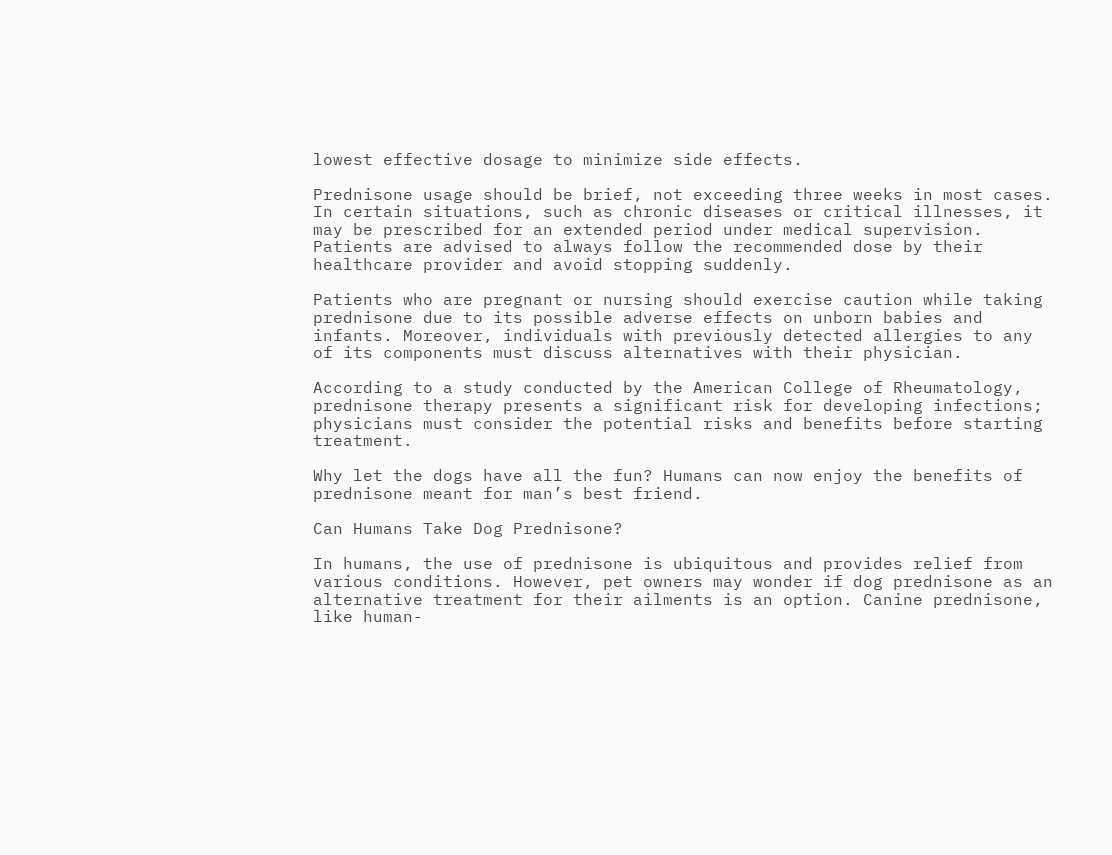lowest effective dosage to minimize side effects.

Prednisone usage should be brief, not exceeding three weeks in most cases. In certain situations, such as chronic diseases or critical illnesses, it may be prescribed for an extended period under medical supervision. Patients are advised to always follow the recommended dose by their healthcare provider and avoid stopping suddenly.

Patients who are pregnant or nursing should exercise caution while taking prednisone due to its possible adverse effects on unborn babies and infants. Moreover, individuals with previously detected allergies to any of its components must discuss alternatives with their physician.

According to a study conducted by the American College of Rheumatology, prednisone therapy presents a significant risk for developing infections; physicians must consider the potential risks and benefits before starting treatment.

Why let the dogs have all the fun? Humans can now enjoy the benefits of prednisone meant for man’s best friend.

Can Humans Take Dog Prednisone?

In humans, the use of prednisone is ubiquitous and provides relief from various conditions. However, pet owners may wonder if dog prednisone as an alternative treatment for their ailments is an option. Canine prednisone, like human-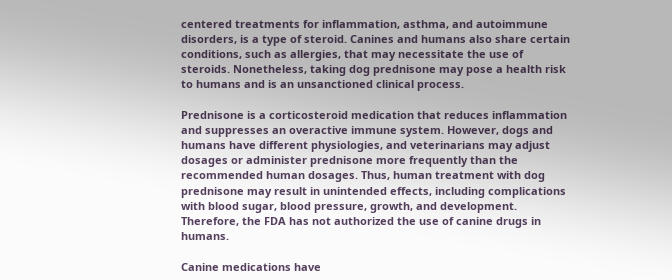centered treatments for inflammation, asthma, and autoimmune disorders, is a type of steroid. Canines and humans also share certain conditions, such as allergies, that may necessitate the use of steroids. Nonetheless, taking dog prednisone may pose a health risk to humans and is an unsanctioned clinical process.

Prednisone is a corticosteroid medication that reduces inflammation and suppresses an overactive immune system. However, dogs and humans have different physiologies, and veterinarians may adjust dosages or administer prednisone more frequently than the recommended human dosages. Thus, human treatment with dog prednisone may result in unintended effects, including complications with blood sugar, blood pressure, growth, and development. Therefore, the FDA has not authorized the use of canine drugs in humans.

Canine medications have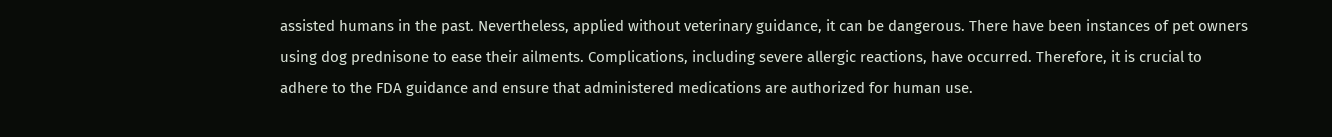assisted humans in the past. Nevertheless, applied without veterinary guidance, it can be dangerous. There have been instances of pet owners using dog prednisone to ease their ailments. Complications, including severe allergic reactions, have occurred. Therefore, it is crucial to adhere to the FDA guidance and ensure that administered medications are authorized for human use.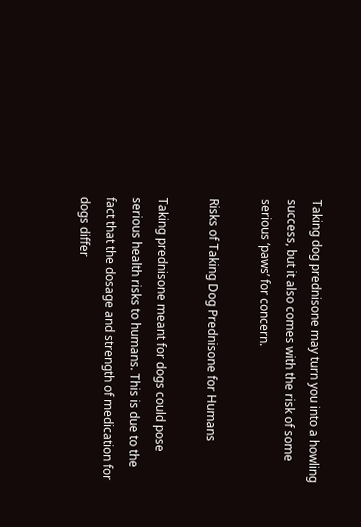Taking dog prednisone may turn you into a howling success, but it also comes with the risk of some serious ‘paws’ for concern.

Risks of Taking Dog Prednisone for Humans

Taking prednisone meant for dogs could pose serious health risks to humans. This is due to the fact that the dosage and strength of medication for dogs differ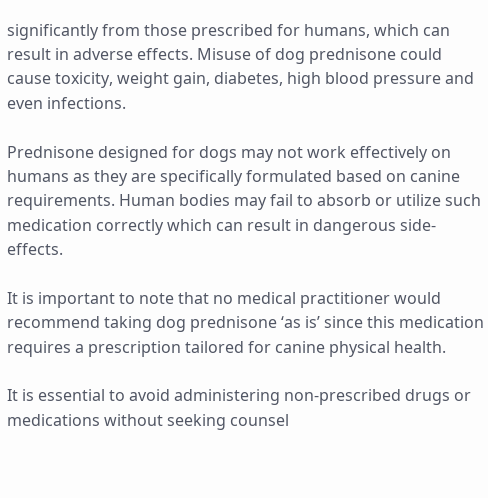significantly from those prescribed for humans, which can result in adverse effects. Misuse of dog prednisone could cause toxicity, weight gain, diabetes, high blood pressure and even infections.

Prednisone designed for dogs may not work effectively on humans as they are specifically formulated based on canine requirements. Human bodies may fail to absorb or utilize such medication correctly which can result in dangerous side-effects.

It is important to note that no medical practitioner would recommend taking dog prednisone ‘as is’ since this medication requires a prescription tailored for canine physical health.

It is essential to avoid administering non-prescribed drugs or medications without seeking counsel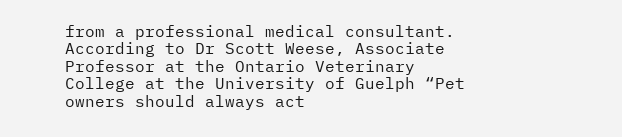from a professional medical consultant. According to Dr Scott Weese, Associate Professor at the Ontario Veterinary College at the University of Guelph “Pet owners should always act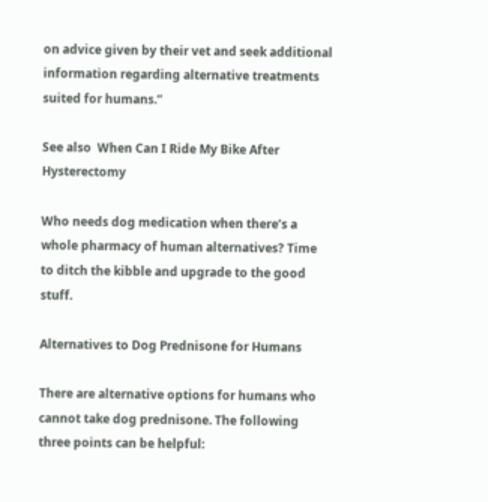on advice given by their vet and seek additional information regarding alternative treatments suited for humans.”

See also  When Can I Ride My Bike After Hysterectomy

Who needs dog medication when there’s a whole pharmacy of human alternatives? Time to ditch the kibble and upgrade to the good stuff.

Alternatives to Dog Prednisone for Humans

There are alternative options for humans who cannot take dog prednisone. The following three points can be helpful: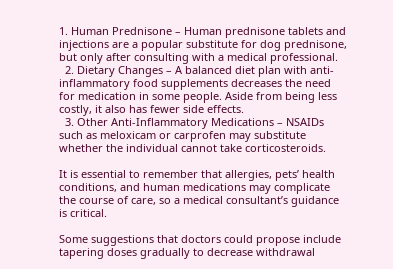1. Human Prednisone – Human prednisone tablets and injections are a popular substitute for dog prednisone, but only after consulting with a medical professional.
  2. Dietary Changes – A balanced diet plan with anti-inflammatory food supplements decreases the need for medication in some people. Aside from being less costly, it also has fewer side effects.
  3. Other Anti-Inflammatory Medications – NSAIDs such as meloxicam or carprofen may substitute whether the individual cannot take corticosteroids.

It is essential to remember that allergies, pets’ health conditions, and human medications may complicate the course of care, so a medical consultant’s guidance is critical.

Some suggestions that doctors could propose include tapering doses gradually to decrease withdrawal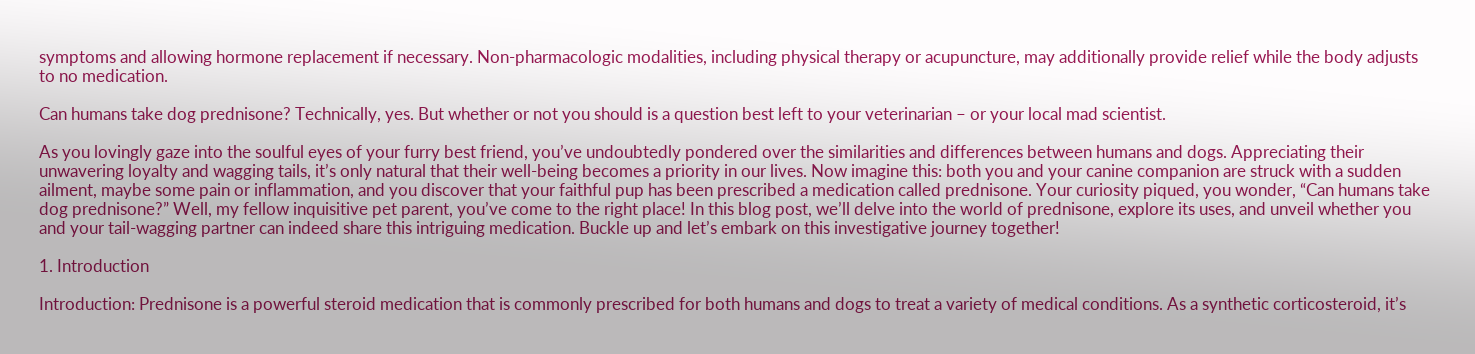symptoms and allowing hormone replacement if necessary. Non-pharmacologic modalities, including physical therapy or acupuncture, may additionally provide relief while the body adjusts to no medication.

Can humans take dog prednisone? Technically, yes. But whether or not you should is a question best left to your veterinarian – or your local mad scientist.

As you lovingly gaze into the soulful eyes of your furry best friend, you’ve undoubtedly pondered over the similarities and differences between humans and dogs. Appreciating their unwavering loyalty and wagging tails, it’s only natural that their well-being becomes a priority in our lives. Now imagine this: both you and your canine companion are struck with a sudden ailment, maybe some pain or inflammation, and you discover that your faithful pup has been prescribed a medication called prednisone. Your curiosity piqued, you wonder, “Can humans take dog prednisone?” Well, my fellow inquisitive pet parent, you’ve come to the right place! In this blog post, we’ll delve into the world of prednisone, explore its uses, and unveil whether you and your tail-wagging partner can indeed share this intriguing medication. Buckle up and let’s embark on this investigative journey together!

1. Introduction

Introduction: Prednisone is a powerful steroid medication that is commonly prescribed for both humans and dogs to treat a variety of medical conditions. As a synthetic corticosteroid, it’s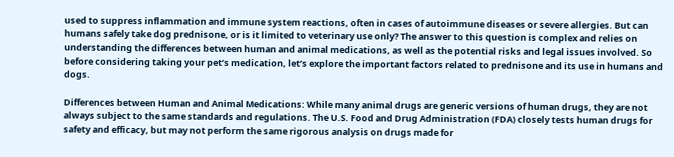used to suppress inflammation and immune system reactions, often in cases of autoimmune diseases or severe allergies. But can humans safely take dog prednisone, or is it limited to veterinary use only? The answer to this question is complex and relies on understanding the differences between human and animal medications, as well as the potential risks and legal issues involved. So before considering taking your pet’s medication, let’s explore the important factors related to prednisone and its use in humans and dogs.

Differences between Human and Animal Medications: While many animal drugs are generic versions of human drugs, they are not always subject to the same standards and regulations. The U.S. Food and Drug Administration (FDA) closely tests human drugs for safety and efficacy, but may not perform the same rigorous analysis on drugs made for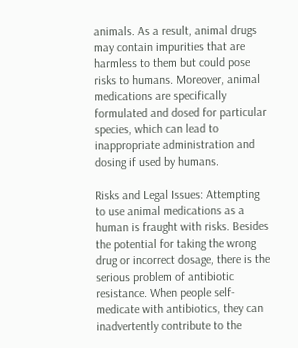animals. As a result, animal drugs may contain impurities that are harmless to them but could pose risks to humans. Moreover, animal medications are specifically formulated and dosed for particular species, which can lead to inappropriate administration and dosing if used by humans.

Risks and Legal Issues: Attempting to use animal medications as a human is fraught with risks. Besides the potential for taking the wrong drug or incorrect dosage, there is the serious problem of antibiotic resistance. When people self-medicate with antibiotics, they can inadvertently contribute to the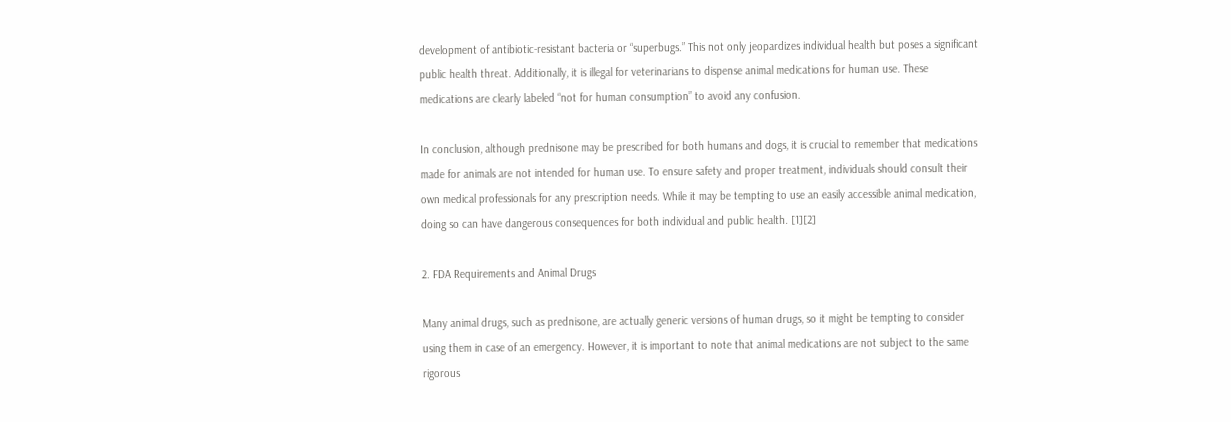development of antibiotic-resistant bacteria or “superbugs.” This not only jeopardizes individual health but poses a significant public health threat. Additionally, it is illegal for veterinarians to dispense animal medications for human use. These medications are clearly labeled “not for human consumption” to avoid any confusion.

In conclusion, although prednisone may be prescribed for both humans and dogs, it is crucial to remember that medications made for animals are not intended for human use. To ensure safety and proper treatment, individuals should consult their own medical professionals for any prescription needs. While it may be tempting to use an easily accessible animal medication, doing so can have dangerous consequences for both individual and public health. [1][2]

2. FDA Requirements and Animal Drugs

Many animal drugs, such as prednisone, are actually generic versions of human drugs, so it might be tempting to consider using them in case of an emergency. However, it is important to note that animal medications are not subject to the same rigorous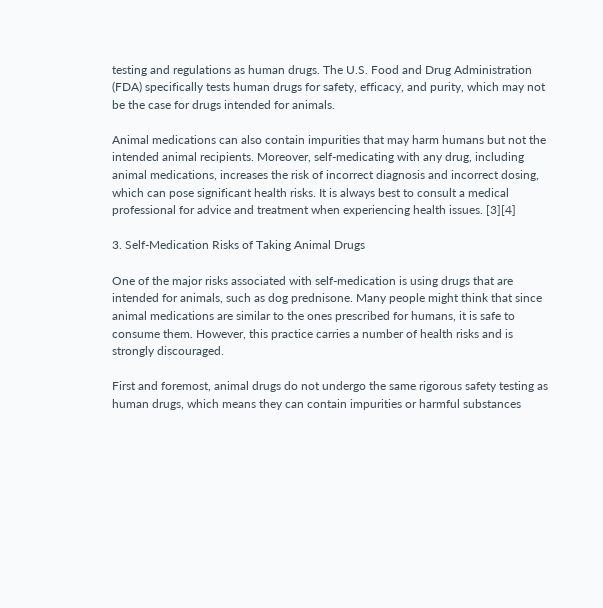testing and regulations as human drugs. The U.S. Food and Drug Administration (FDA) specifically tests human drugs for safety, efficacy, and purity, which may not be the case for drugs intended for animals.

Animal medications can also contain impurities that may harm humans but not the intended animal recipients. Moreover, self-medicating with any drug, including animal medications, increases the risk of incorrect diagnosis and incorrect dosing, which can pose significant health risks. It is always best to consult a medical professional for advice and treatment when experiencing health issues. [3][4]

3. Self-Medication Risks of Taking Animal Drugs

One of the major risks associated with self-medication is using drugs that are intended for animals, such as dog prednisone. Many people might think that since animal medications are similar to the ones prescribed for humans, it is safe to consume them. However, this practice carries a number of health risks and is strongly discouraged.

First and foremost, animal drugs do not undergo the same rigorous safety testing as human drugs, which means they can contain impurities or harmful substances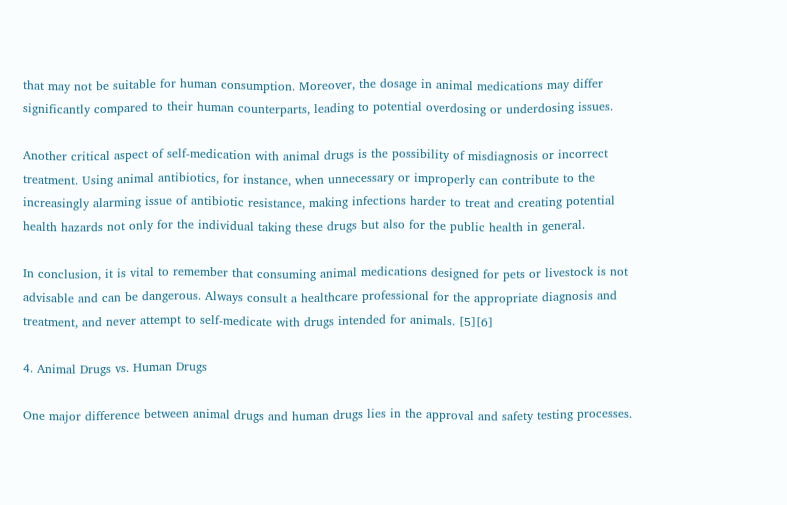that may not be suitable for human consumption. Moreover, the dosage in animal medications may differ significantly compared to their human counterparts, leading to potential overdosing or underdosing issues.

Another critical aspect of self-medication with animal drugs is the possibility of misdiagnosis or incorrect treatment. Using animal antibiotics, for instance, when unnecessary or improperly can contribute to the increasingly alarming issue of antibiotic resistance, making infections harder to treat and creating potential health hazards not only for the individual taking these drugs but also for the public health in general.

In conclusion, it is vital to remember that consuming animal medications designed for pets or livestock is not advisable and can be dangerous. Always consult a healthcare professional for the appropriate diagnosis and treatment, and never attempt to self-medicate with drugs intended for animals. [5][6]

4. Animal Drugs vs. Human Drugs

One major difference between animal drugs and human drugs lies in the approval and safety testing processes.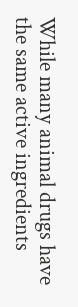While many animal drugs have the same active ingredients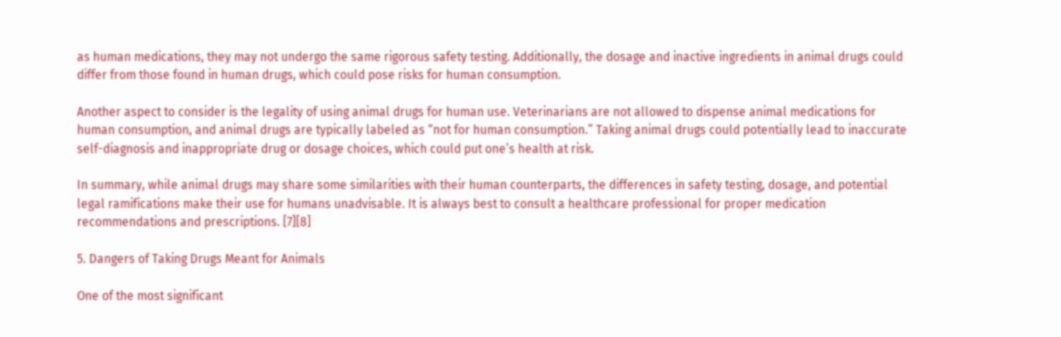as human medications, they may not undergo the same rigorous safety testing. Additionally, the dosage and inactive ingredients in animal drugs could differ from those found in human drugs, which could pose risks for human consumption.

Another aspect to consider is the legality of using animal drugs for human use. Veterinarians are not allowed to dispense animal medications for human consumption, and animal drugs are typically labeled as “not for human consumption.” Taking animal drugs could potentially lead to inaccurate self-diagnosis and inappropriate drug or dosage choices, which could put one’s health at risk.

In summary, while animal drugs may share some similarities with their human counterparts, the differences in safety testing, dosage, and potential legal ramifications make their use for humans unadvisable. It is always best to consult a healthcare professional for proper medication recommendations and prescriptions. [7][8]

5. Dangers of Taking Drugs Meant for Animals

One of the most significant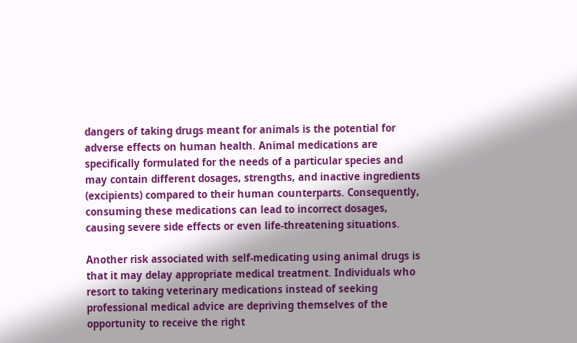dangers of taking drugs meant for animals is the potential for adverse effects on human health. Animal medications are specifically formulated for the needs of a particular species and may contain different dosages, strengths, and inactive ingredients (excipients) compared to their human counterparts. Consequently, consuming these medications can lead to incorrect dosages, causing severe side effects or even life-threatening situations.

Another risk associated with self-medicating using animal drugs is that it may delay appropriate medical treatment. Individuals who resort to taking veterinary medications instead of seeking professional medical advice are depriving themselves of the opportunity to receive the right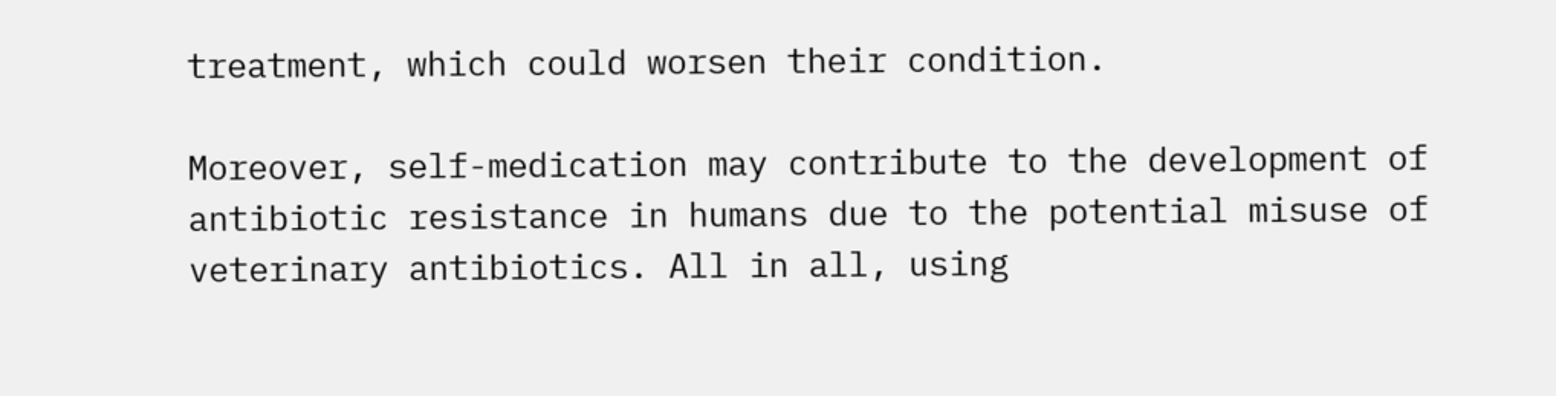treatment, which could worsen their condition.

Moreover, self-medication may contribute to the development of antibiotic resistance in humans due to the potential misuse of veterinary antibiotics. All in all, using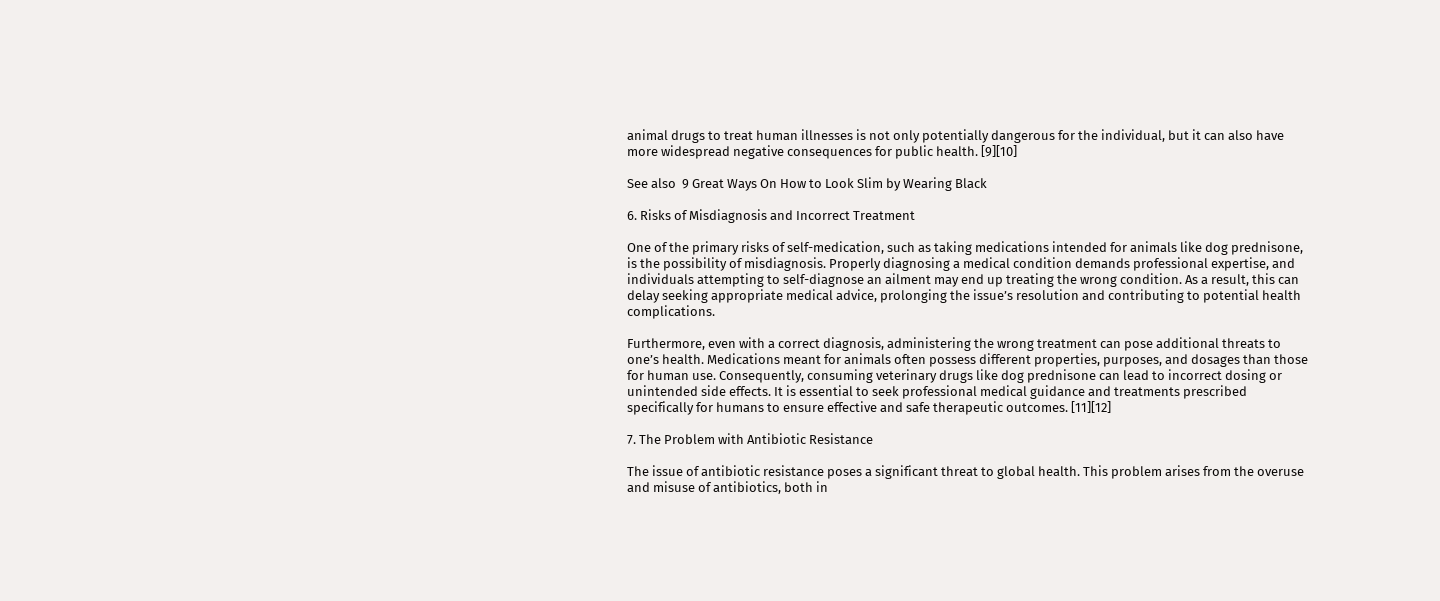animal drugs to treat human illnesses is not only potentially dangerous for the individual, but it can also have more widespread negative consequences for public health. [9][10]

See also  9 Great Ways On How to Look Slim by Wearing Black

6. Risks of Misdiagnosis and Incorrect Treatment

One of the primary risks of self-medication, such as taking medications intended for animals like dog prednisone, is the possibility of misdiagnosis. Properly diagnosing a medical condition demands professional expertise, and individuals attempting to self-diagnose an ailment may end up treating the wrong condition. As a result, this can delay seeking appropriate medical advice, prolonging the issue’s resolution and contributing to potential health complications.

Furthermore, even with a correct diagnosis, administering the wrong treatment can pose additional threats to one’s health. Medications meant for animals often possess different properties, purposes, and dosages than those for human use. Consequently, consuming veterinary drugs like dog prednisone can lead to incorrect dosing or unintended side effects. It is essential to seek professional medical guidance and treatments prescribed specifically for humans to ensure effective and safe therapeutic outcomes. [11][12]

7. The Problem with Antibiotic Resistance

The issue of antibiotic resistance poses a significant threat to global health. This problem arises from the overuse and misuse of antibiotics, both in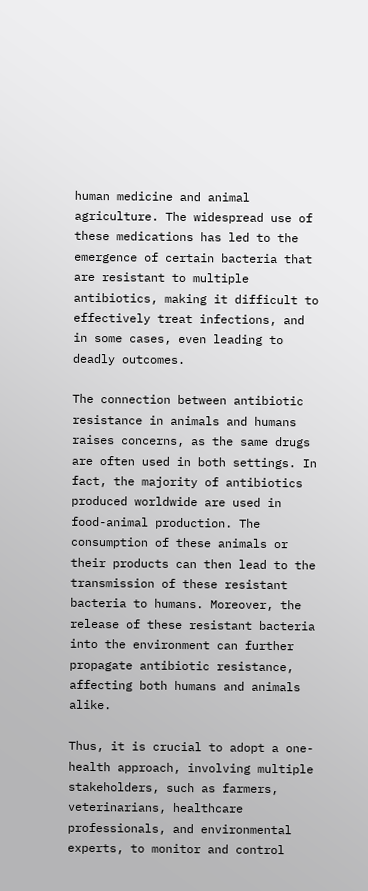human medicine and animal agriculture. The widespread use of these medications has led to the emergence of certain bacteria that are resistant to multiple antibiotics, making it difficult to effectively treat infections, and in some cases, even leading to deadly outcomes.

The connection between antibiotic resistance in animals and humans raises concerns, as the same drugs are often used in both settings. In fact, the majority of antibiotics produced worldwide are used in food-animal production. The consumption of these animals or their products can then lead to the transmission of these resistant bacteria to humans. Moreover, the release of these resistant bacteria into the environment can further propagate antibiotic resistance, affecting both humans and animals alike.

Thus, it is crucial to adopt a one-health approach, involving multiple stakeholders, such as farmers, veterinarians, healthcare professionals, and environmental experts, to monitor and control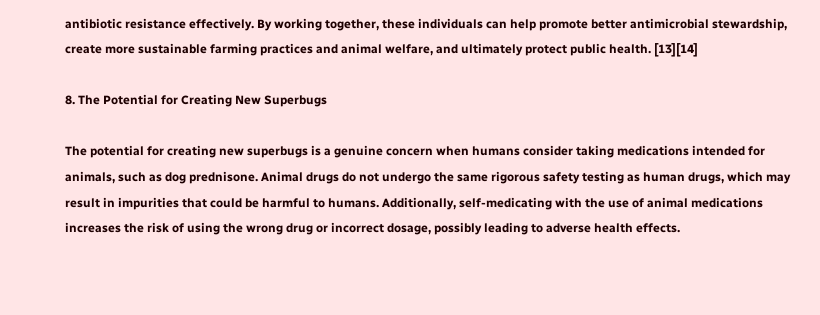antibiotic resistance effectively. By working together, these individuals can help promote better antimicrobial stewardship, create more sustainable farming practices and animal welfare, and ultimately protect public health. [13][14]

8. The Potential for Creating New Superbugs

The potential for creating new superbugs is a genuine concern when humans consider taking medications intended for animals, such as dog prednisone. Animal drugs do not undergo the same rigorous safety testing as human drugs, which may result in impurities that could be harmful to humans. Additionally, self-medicating with the use of animal medications increases the risk of using the wrong drug or incorrect dosage, possibly leading to adverse health effects.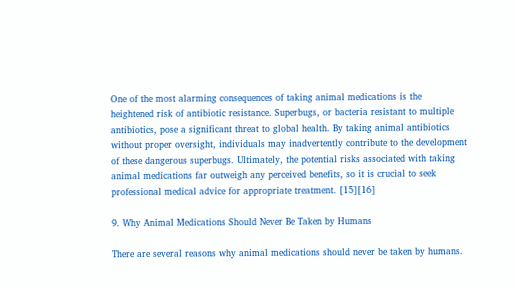One of the most alarming consequences of taking animal medications is the heightened risk of antibiotic resistance. Superbugs, or bacteria resistant to multiple antibiotics, pose a significant threat to global health. By taking animal antibiotics without proper oversight, individuals may inadvertently contribute to the development of these dangerous superbugs. Ultimately, the potential risks associated with taking animal medications far outweigh any perceived benefits, so it is crucial to seek professional medical advice for appropriate treatment. [15][16]

9. Why Animal Medications Should Never Be Taken by Humans

There are several reasons why animal medications should never be taken by humans.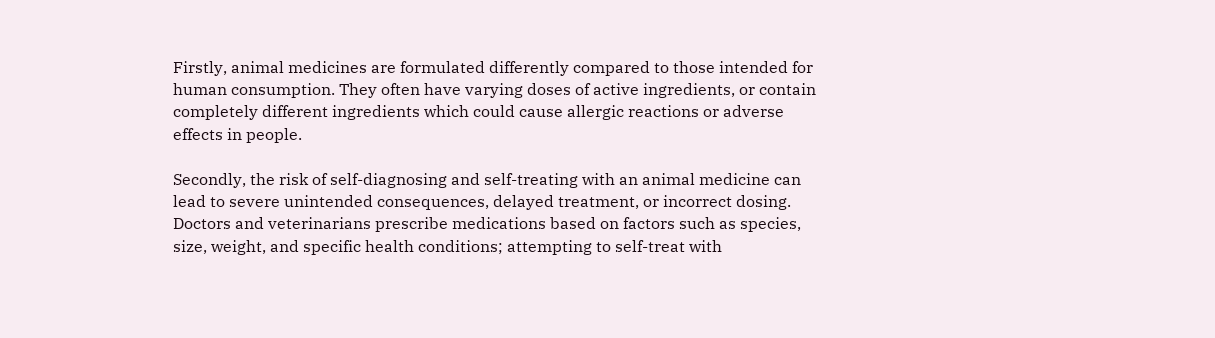Firstly, animal medicines are formulated differently compared to those intended for human consumption. They often have varying doses of active ingredients, or contain completely different ingredients which could cause allergic reactions or adverse effects in people.

Secondly, the risk of self-diagnosing and self-treating with an animal medicine can lead to severe unintended consequences, delayed treatment, or incorrect dosing. Doctors and veterinarians prescribe medications based on factors such as species, size, weight, and specific health conditions; attempting to self-treat with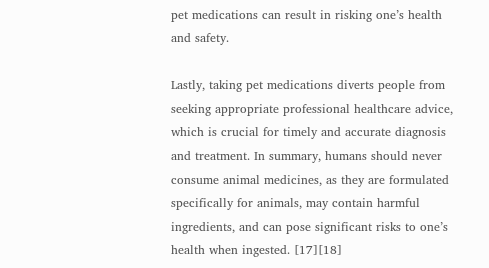pet medications can result in risking one’s health and safety.

Lastly, taking pet medications diverts people from seeking appropriate professional healthcare advice, which is crucial for timely and accurate diagnosis and treatment. In summary, humans should never consume animal medicines, as they are formulated specifically for animals, may contain harmful ingredients, and can pose significant risks to one’s health when ingested. [17][18]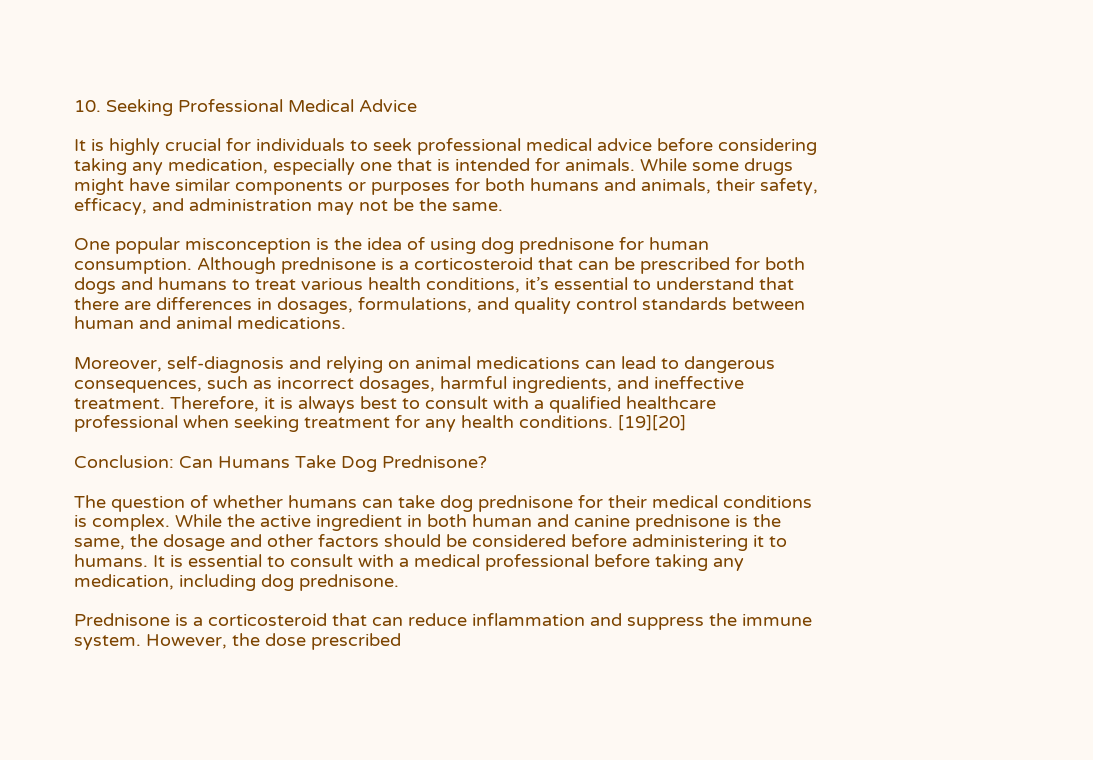10. Seeking Professional Medical Advice

It is highly crucial for individuals to seek professional medical advice before considering taking any medication, especially one that is intended for animals. While some drugs might have similar components or purposes for both humans and animals, their safety, efficacy, and administration may not be the same.

One popular misconception is the idea of using dog prednisone for human consumption. Although prednisone is a corticosteroid that can be prescribed for both dogs and humans to treat various health conditions, it’s essential to understand that there are differences in dosages, formulations, and quality control standards between human and animal medications.

Moreover, self-diagnosis and relying on animal medications can lead to dangerous consequences, such as incorrect dosages, harmful ingredients, and ineffective treatment. Therefore, it is always best to consult with a qualified healthcare professional when seeking treatment for any health conditions. [19][20]

Conclusion: Can Humans Take Dog Prednisone?

The question of whether humans can take dog prednisone for their medical conditions is complex. While the active ingredient in both human and canine prednisone is the same, the dosage and other factors should be considered before administering it to humans. It is essential to consult with a medical professional before taking any medication, including dog prednisone.

Prednisone is a corticosteroid that can reduce inflammation and suppress the immune system. However, the dose prescribed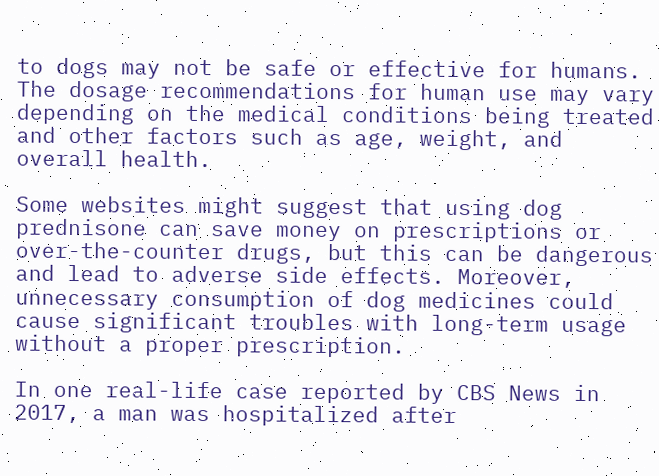to dogs may not be safe or effective for humans. The dosage recommendations for human use may vary depending on the medical conditions being treated and other factors such as age, weight, and overall health.

Some websites might suggest that using dog prednisone can save money on prescriptions or over-the-counter drugs, but this can be dangerous and lead to adverse side effects. Moreover, unnecessary consumption of dog medicines could cause significant troubles with long-term usage without a proper prescription.

In one real-life case reported by CBS News in 2017, a man was hospitalized after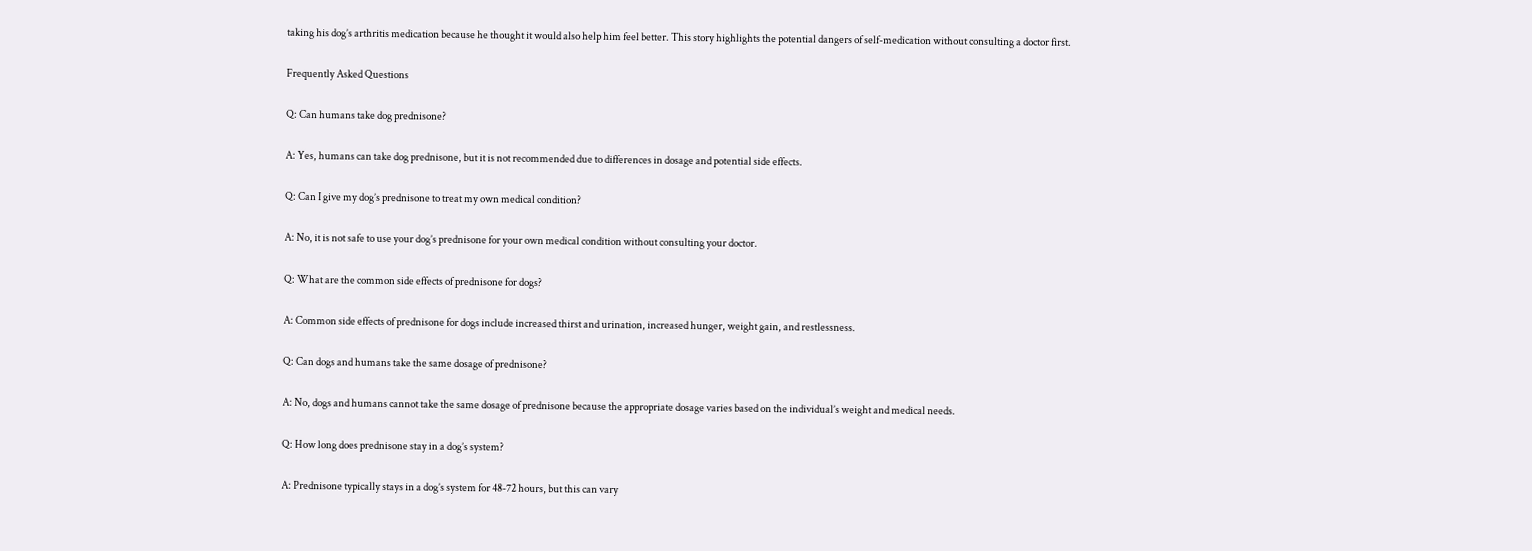taking his dog’s arthritis medication because he thought it would also help him feel better. This story highlights the potential dangers of self-medication without consulting a doctor first.

Frequently Asked Questions

Q: Can humans take dog prednisone?

A: Yes, humans can take dog prednisone, but it is not recommended due to differences in dosage and potential side effects.

Q: Can I give my dog’s prednisone to treat my own medical condition?

A: No, it is not safe to use your dog’s prednisone for your own medical condition without consulting your doctor.

Q: What are the common side effects of prednisone for dogs?

A: Common side effects of prednisone for dogs include increased thirst and urination, increased hunger, weight gain, and restlessness.

Q: Can dogs and humans take the same dosage of prednisone?

A: No, dogs and humans cannot take the same dosage of prednisone because the appropriate dosage varies based on the individual’s weight and medical needs.

Q: How long does prednisone stay in a dog’s system?

A: Prednisone typically stays in a dog’s system for 48-72 hours, but this can vary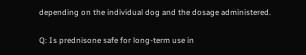depending on the individual dog and the dosage administered.

Q: Is prednisone safe for long-term use in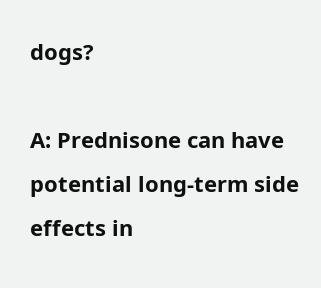dogs?

A: Prednisone can have potential long-term side effects in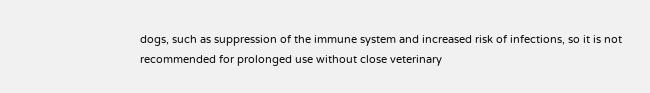dogs, such as suppression of the immune system and increased risk of infections, so it is not recommended for prolonged use without close veterinary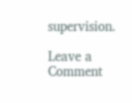supervision.

Leave a Comment